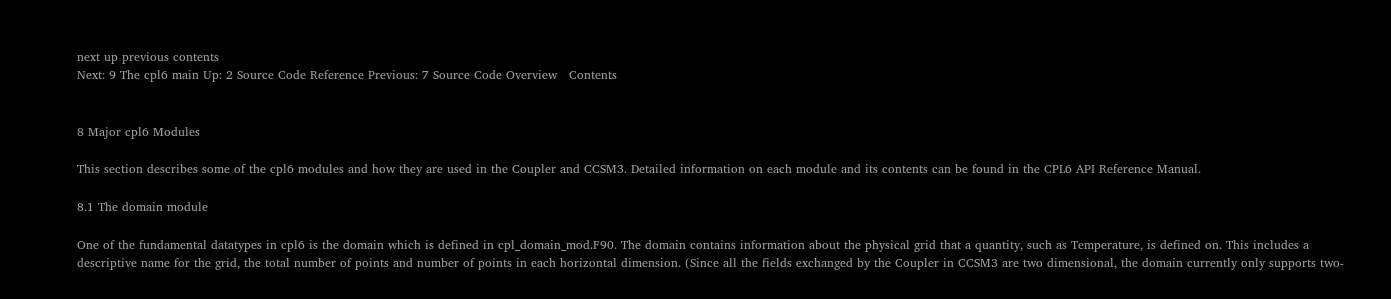next up previous contents
Next: 9 The cpl6 main Up: 2 Source Code Reference Previous: 7 Source Code Overview   Contents


8 Major cpl6 Modules

This section describes some of the cpl6 modules and how they are used in the Coupler and CCSM3. Detailed information on each module and its contents can be found in the CPL6 API Reference Manual.

8.1 The domain module

One of the fundamental datatypes in cpl6 is the domain which is defined in cpl_domain_mod.F90. The domain contains information about the physical grid that a quantity, such as Temperature, is defined on. This includes a descriptive name for the grid, the total number of points and number of points in each horizontal dimension. (Since all the fields exchanged by the Coupler in CCSM3 are two dimensional, the domain currently only supports two-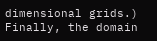dimensional grids.) Finally, the domain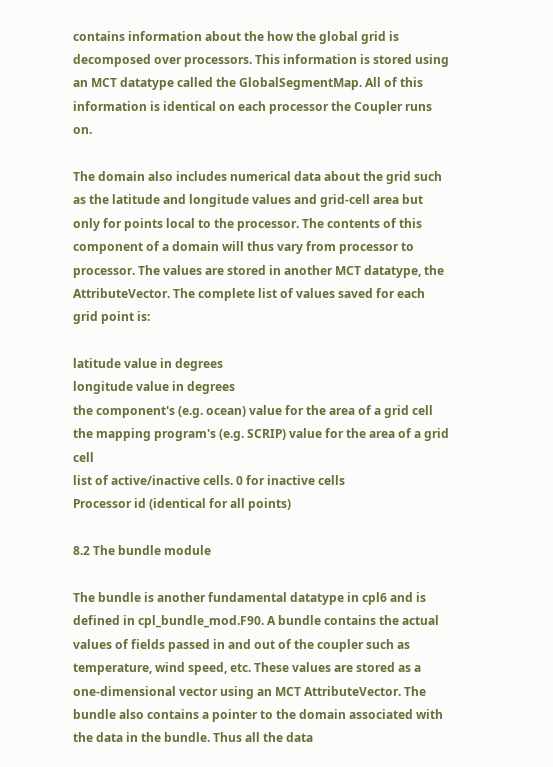contains information about the how the global grid is decomposed over processors. This information is stored using an MCT datatype called the GlobalSegmentMap. All of this information is identical on each processor the Coupler runs on.

The domain also includes numerical data about the grid such as the latitude and longitude values and grid-cell area but only for points local to the processor. The contents of this component of a domain will thus vary from processor to processor. The values are stored in another MCT datatype, the AttributeVector. The complete list of values saved for each grid point is:

latitude value in degrees
longitude value in degrees
the component's (e.g. ocean) value for the area of a grid cell
the mapping program's (e.g. SCRIP) value for the area of a grid cell
list of active/inactive cells. 0 for inactive cells
Processor id (identical for all points)

8.2 The bundle module

The bundle is another fundamental datatype in cpl6 and is defined in cpl_bundle_mod.F90. A bundle contains the actual values of fields passed in and out of the coupler such as temperature, wind speed, etc. These values are stored as a one-dimensional vector using an MCT AttributeVector. The bundle also contains a pointer to the domain associated with the data in the bundle. Thus all the data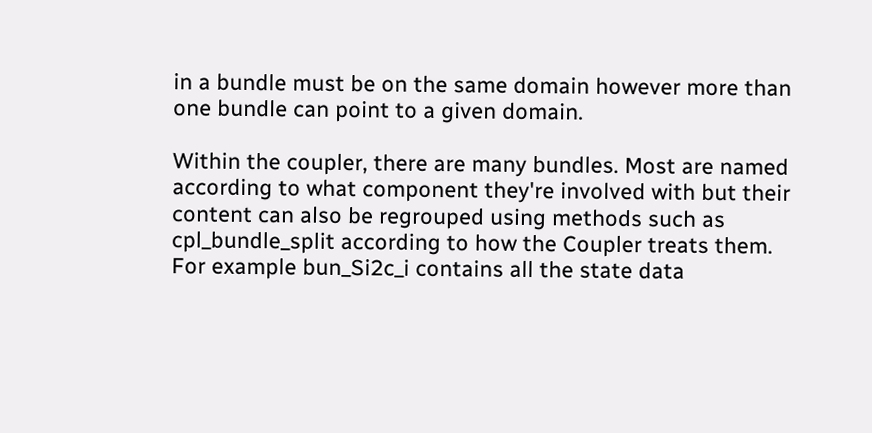in a bundle must be on the same domain however more than one bundle can point to a given domain.

Within the coupler, there are many bundles. Most are named according to what component they're involved with but their content can also be regrouped using methods such as cpl_bundle_split according to how the Coupler treats them. For example bun_Si2c_i contains all the state data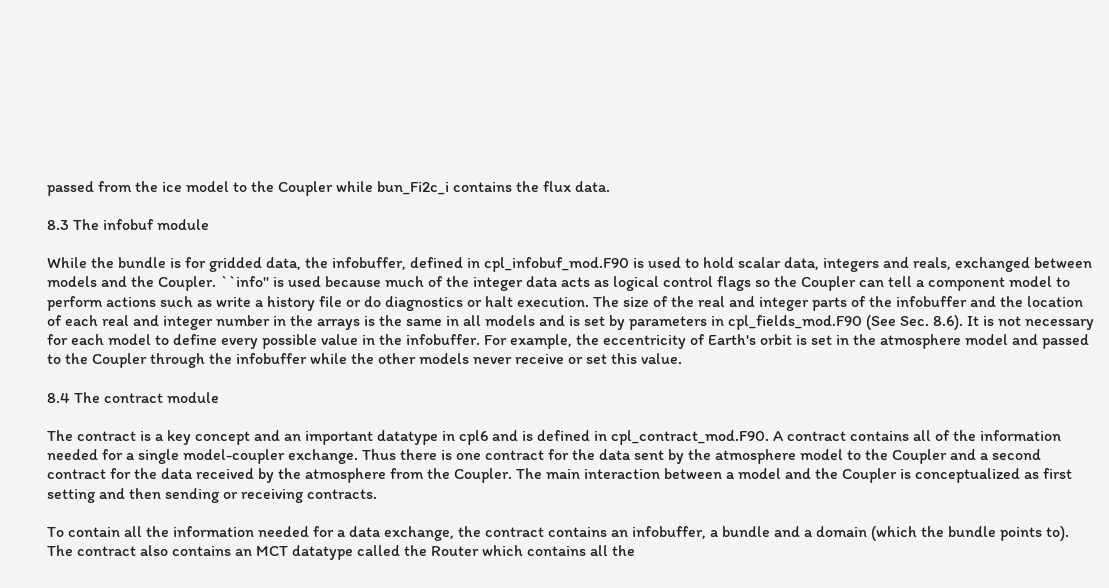passed from the ice model to the Coupler while bun_Fi2c_i contains the flux data.

8.3 The infobuf module

While the bundle is for gridded data, the infobuffer, defined in cpl_infobuf_mod.F90 is used to hold scalar data, integers and reals, exchanged between models and the Coupler. ``info'' is used because much of the integer data acts as logical control flags so the Coupler can tell a component model to perform actions such as write a history file or do diagnostics or halt execution. The size of the real and integer parts of the infobuffer and the location of each real and integer number in the arrays is the same in all models and is set by parameters in cpl_fields_mod.F90 (See Sec. 8.6). It is not necessary for each model to define every possible value in the infobuffer. For example, the eccentricity of Earth's orbit is set in the atmosphere model and passed to the Coupler through the infobuffer while the other models never receive or set this value.

8.4 The contract module

The contract is a key concept and an important datatype in cpl6 and is defined in cpl_contract_mod.F90. A contract contains all of the information needed for a single model-coupler exchange. Thus there is one contract for the data sent by the atmosphere model to the Coupler and a second contract for the data received by the atmosphere from the Coupler. The main interaction between a model and the Coupler is conceptualized as first setting and then sending or receiving contracts.

To contain all the information needed for a data exchange, the contract contains an infobuffer, a bundle and a domain (which the bundle points to). The contract also contains an MCT datatype called the Router which contains all the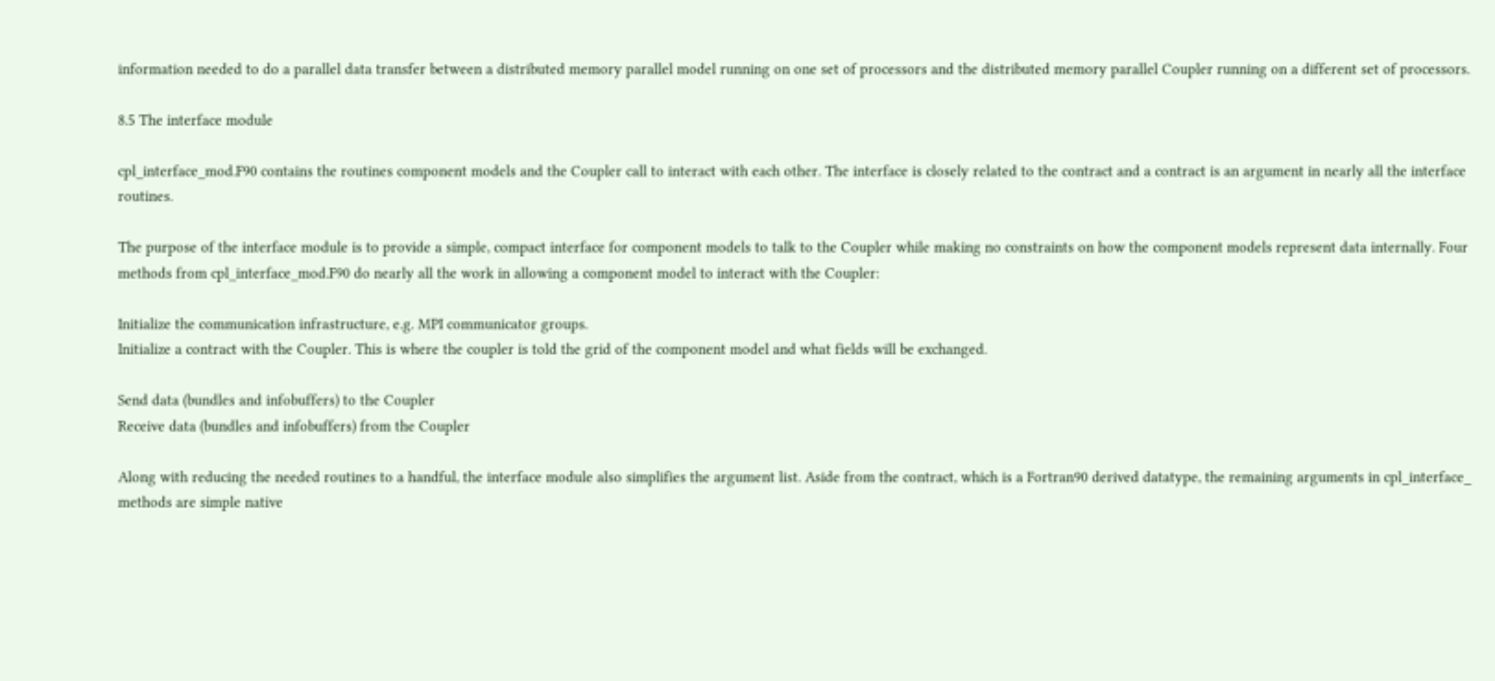information needed to do a parallel data transfer between a distributed memory parallel model running on one set of processors and the distributed memory parallel Coupler running on a different set of processors.

8.5 The interface module

cpl_interface_mod.F90 contains the routines component models and the Coupler call to interact with each other. The interface is closely related to the contract and a contract is an argument in nearly all the interface routines.

The purpose of the interface module is to provide a simple, compact interface for component models to talk to the Coupler while making no constraints on how the component models represent data internally. Four methods from cpl_interface_mod.F90 do nearly all the work in allowing a component model to interact with the Coupler:

Initialize the communication infrastructure, e.g. MPI communicator groups.
Initialize a contract with the Coupler. This is where the coupler is told the grid of the component model and what fields will be exchanged.

Send data (bundles and infobuffers) to the Coupler
Receive data (bundles and infobuffers) from the Coupler

Along with reducing the needed routines to a handful, the interface module also simplifies the argument list. Aside from the contract, which is a Fortran90 derived datatype, the remaining arguments in cpl_interface_ methods are simple native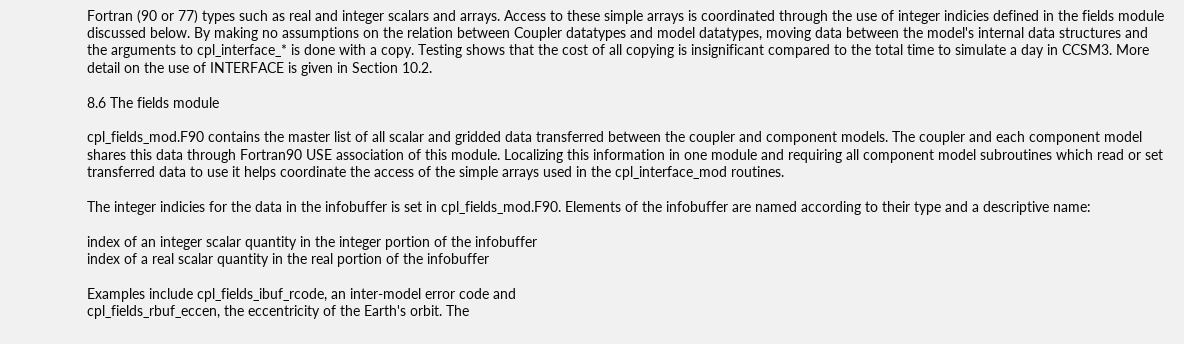Fortran (90 or 77) types such as real and integer scalars and arrays. Access to these simple arrays is coordinated through the use of integer indicies defined in the fields module discussed below. By making no assumptions on the relation between Coupler datatypes and model datatypes, moving data between the model's internal data structures and the arguments to cpl_interface_* is done with a copy. Testing shows that the cost of all copying is insignificant compared to the total time to simulate a day in CCSM3. More detail on the use of INTERFACE is given in Section 10.2.

8.6 The fields module

cpl_fields_mod.F90 contains the master list of all scalar and gridded data transferred between the coupler and component models. The coupler and each component model shares this data through Fortran90 USE association of this module. Localizing this information in one module and requiring all component model subroutines which read or set transferred data to use it helps coordinate the access of the simple arrays used in the cpl_interface_mod routines.

The integer indicies for the data in the infobuffer is set in cpl_fields_mod.F90. Elements of the infobuffer are named according to their type and a descriptive name:

index of an integer scalar quantity in the integer portion of the infobuffer
index of a real scalar quantity in the real portion of the infobuffer

Examples include cpl_fields_ibuf_rcode, an inter-model error code and
cpl_fields_rbuf_eccen, the eccentricity of the Earth's orbit. The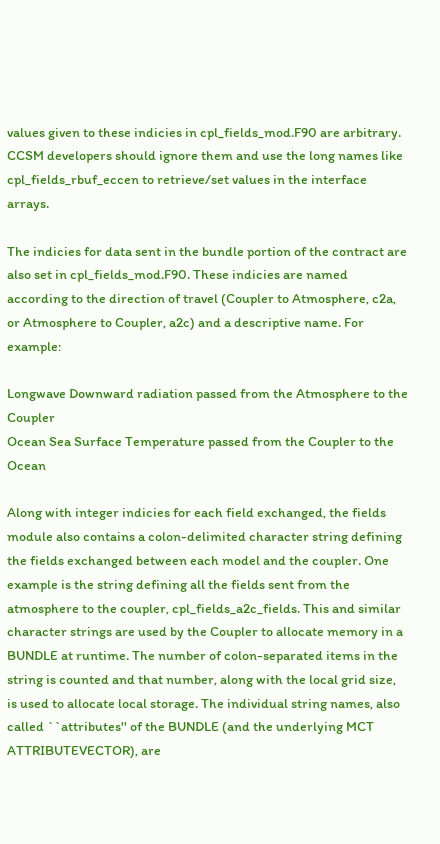values given to these indicies in cpl_fields_mod.F90 are arbitrary. CCSM developers should ignore them and use the long names like cpl_fields_rbuf_eccen to retrieve/set values in the interface arrays.

The indicies for data sent in the bundle portion of the contract are also set in cpl_fields_mod.F90. These indicies are named according to the direction of travel (Coupler to Atmosphere, c2a, or Atmosphere to Coupler, a2c) and a descriptive name. For example:

Longwave Downward radiation passed from the Atmosphere to the Coupler
Ocean Sea Surface Temperature passed from the Coupler to the Ocean

Along with integer indicies for each field exchanged, the fields module also contains a colon-delimited character string defining the fields exchanged between each model and the coupler. One example is the string defining all the fields sent from the atmosphere to the coupler, cpl_fields_a2c_fields. This and similar character strings are used by the Coupler to allocate memory in a BUNDLE at runtime. The number of colon-separated items in the string is counted and that number, along with the local grid size, is used to allocate local storage. The individual string names, also called ``attributes'' of the BUNDLE (and the underlying MCT ATTRIBUTEVECTOR), are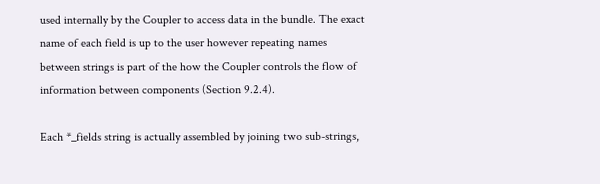used internally by the Coupler to access data in the bundle. The exact name of each field is up to the user however repeating names between strings is part of the how the Coupler controls the flow of information between components (Section 9.2.4).

Each *_fields string is actually assembled by joining two sub-strings,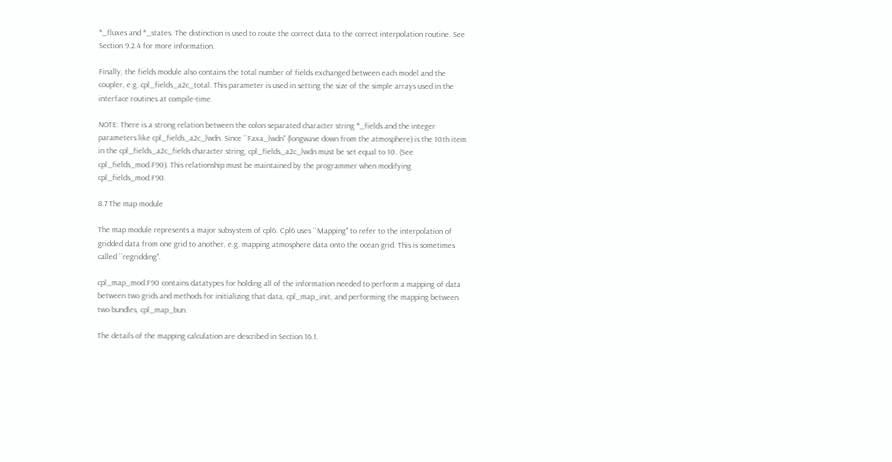*_fluxes and *_states. The distinction is used to route the correct data to the correct interpolation routine. See Section 9.2.4 for more information.

Finally, the fields module also contains the total number of fields exchanged between each model and the coupler, e.g. cpl_fields_a2c_total. This parameter is used in setting the size of the simple arrays used in the interface routines at compile-time.

NOTE: There is a strong relation between the colon separated character string *_fields and the integer parameters like cpl_fields_a2c_lwdn. Since ``Faxa_lwdn'' (longwave down from the atmosphere) is the 10th item in the cpl_fields_a2c_fields character string, cpl_fields_a2c_lwdn must be set equal to 10. (See cpl_fields_mod.F90). This relationship must be maintained by the programmer when modifying cpl_fields_mod.F90.

8.7 The map module

The map module represents a major subsystem of cpl6. Cpl6 uses ``Mapping'' to refer to the interpolation of gridded data from one grid to another, e.g. mapping atmosphere data onto the ocean grid. This is sometimes called ``regridding''.

cpl_map_mod.F90 contains datatypes for holding all of the information needed to perform a mapping of data between two grids and methods for initializing that data, cpl_map_init, and performing the mapping between two bundles, cpl_map_bun.

The details of the mapping calculation are described in Section 16.1.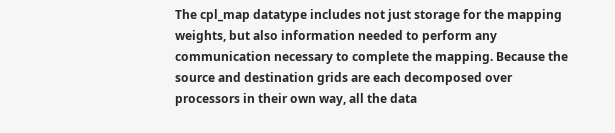The cpl_map datatype includes not just storage for the mapping weights, but also information needed to perform any communication necessary to complete the mapping. Because the source and destination grids are each decomposed over processors in their own way, all the data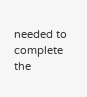needed to complete the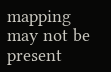mapping may not be present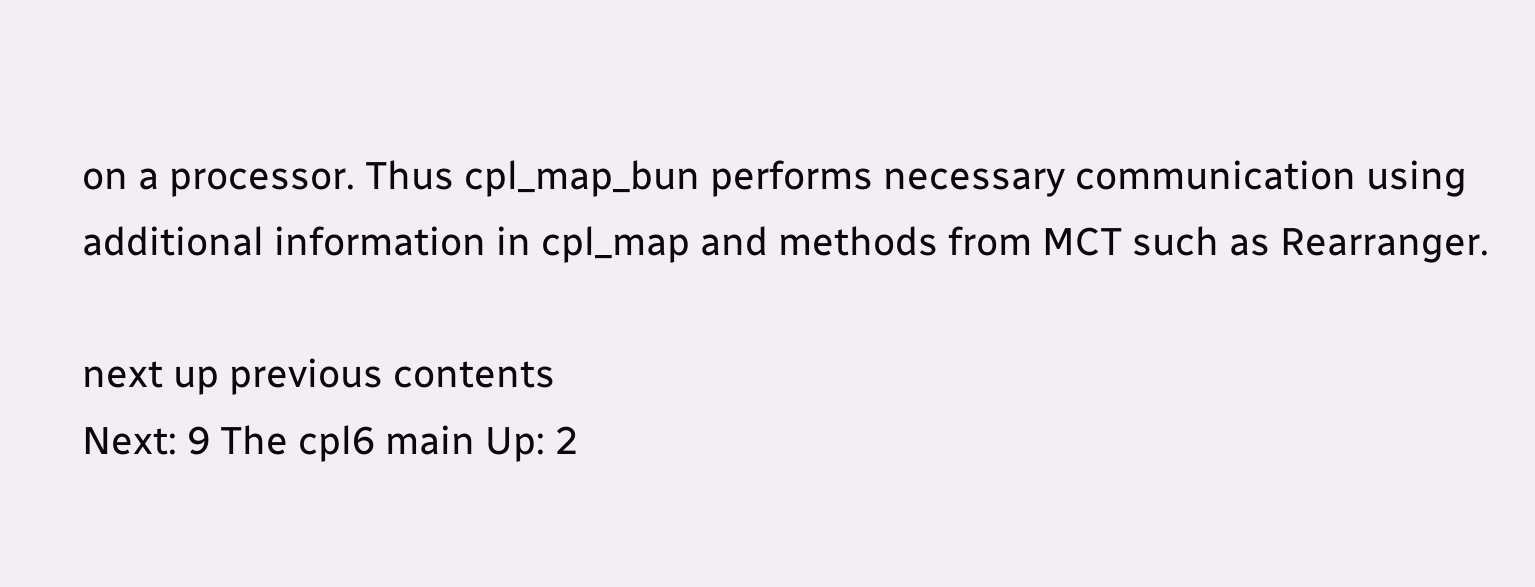on a processor. Thus cpl_map_bun performs necessary communication using additional information in cpl_map and methods from MCT such as Rearranger.

next up previous contents
Next: 9 The cpl6 main Up: 2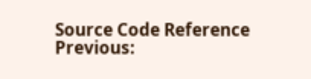Source Code Reference Previous: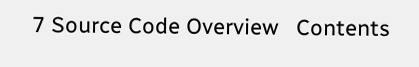7 Source Code Overview   Contents